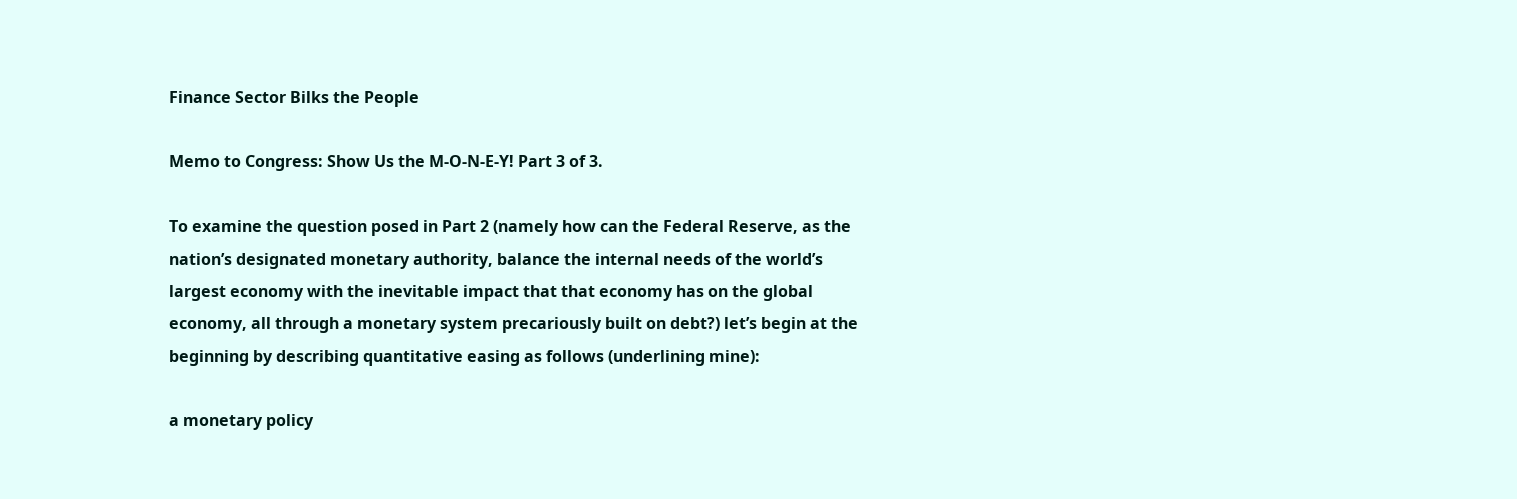Finance Sector Bilks the People

Memo to Congress: Show Us the M-O-N-E-Y! Part 3 of 3.

To examine the question posed in Part 2 (namely how can the Federal Reserve, as the nation’s designated monetary authority, balance the internal needs of the world’s largest economy with the inevitable impact that that economy has on the global economy, all through a monetary system precariously built on debt?) let’s begin at the beginning by describing quantitative easing as follows (underlining mine):

a monetary policy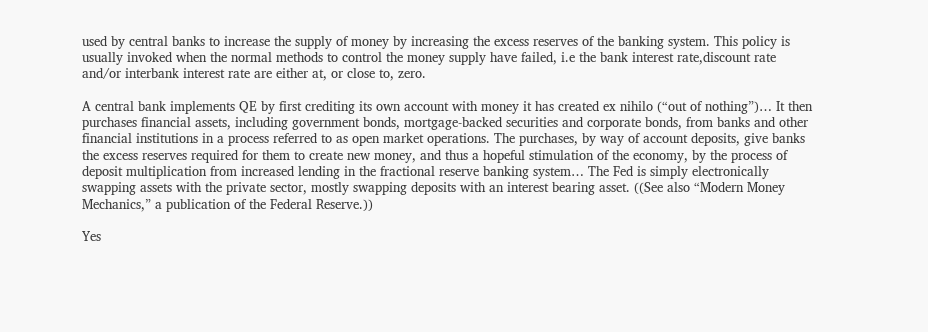used by central banks to increase the supply of money by increasing the excess reserves of the banking system. This policy is usually invoked when the normal methods to control the money supply have failed, i.e the bank interest rate,discount rate and/or interbank interest rate are either at, or close to, zero.

A central bank implements QE by first crediting its own account with money it has created ex nihilo (“out of nothing”)… It then purchases financial assets, including government bonds, mortgage-backed securities and corporate bonds, from banks and other financial institutions in a process referred to as open market operations. The purchases, by way of account deposits, give banks the excess reserves required for them to create new money, and thus a hopeful stimulation of the economy, by the process of deposit multiplication from increased lending in the fractional reserve banking system… The Fed is simply electronically swapping assets with the private sector, mostly swapping deposits with an interest bearing asset. ((See also “Modern Money Mechanics,” a publication of the Federal Reserve.))

Yes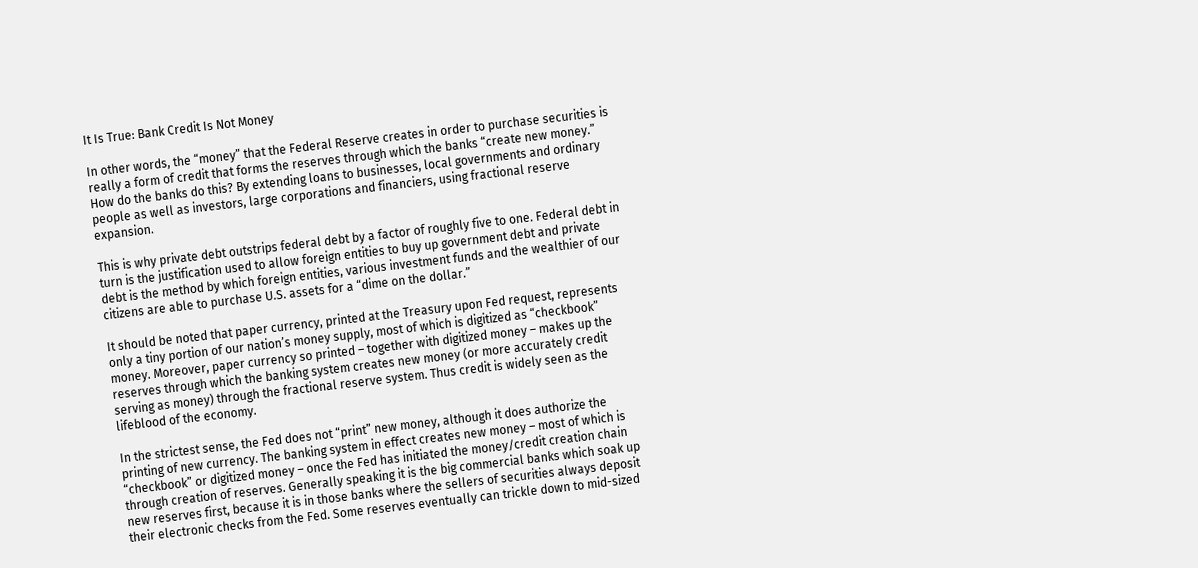It Is True: Bank Credit Is Not Money

In other words, the “money” that the Federal Reserve creates in order to purchase securities is really a form of credit that forms the reserves through which the banks “create new money.” How do the banks do this? By extending loans to businesses, local governments and ordinary people as well as investors, large corporations and financiers, using fractional reserve expansion.

This is why private debt outstrips federal debt by a factor of roughly five to one. Federal debt in turn is the justification used to allow foreign entities to buy up government debt and private debt is the method by which foreign entities, various investment funds and the wealthier of our citizens are able to purchase U.S. assets for a “dime on the dollar.”

It should be noted that paper currency, printed at the Treasury upon Fed request, represents only a tiny portion of our nation’s money supply, most of which is digitized as “checkbook” money. Moreover, paper currency so printed – together with digitized money – makes up the reserves through which the banking system creates new money (or more accurately credit serving as money) through the fractional reserve system. Thus credit is widely seen as the lifeblood of the economy.

In the strictest sense, the Fed does not “print” new money, although it does authorize the printing of new currency. The banking system in effect creates new money – most of which is “checkbook” or digitized money – once the Fed has initiated the money/credit creation chain through creation of reserves. Generally speaking it is the big commercial banks which soak up new reserves first, because it is in those banks where the sellers of securities always deposit their electronic checks from the Fed. Some reserves eventually can trickle down to mid-sized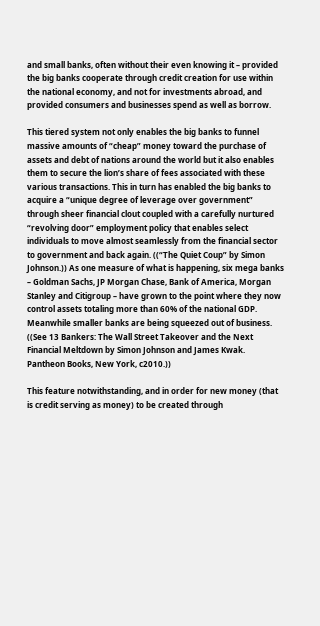and small banks, often without their even knowing it – provided the big banks cooperate through credit creation for use within the national economy, and not for investments abroad, and provided consumers and businesses spend as well as borrow.

This tiered system not only enables the big banks to funnel massive amounts of “cheap” money toward the purchase of assets and debt of nations around the world but it also enables them to secure the lion’s share of fees associated with these various transactions. This in turn has enabled the big banks to acquire a “unique degree of leverage over government” through sheer financial clout coupled with a carefully nurtured “revolving door” employment policy that enables select individuals to move almost seamlessly from the financial sector to government and back again. ((“The Quiet Coup” by Simon Johnson.)) As one measure of what is happening, six mega banks – Goldman Sachs, JP Morgan Chase, Bank of America, Morgan Stanley and Citigroup – have grown to the point where they now control assets totaling more than 60% of the national GDP. Meanwhile smaller banks are being squeezed out of business. ((See 13 Bankers: The Wall Street Takeover and the Next Financial Meltdown by Simon Johnson and James Kwak. Pantheon Books, New York, c2010.))

This feature notwithstanding, and in order for new money (that is credit serving as money) to be created through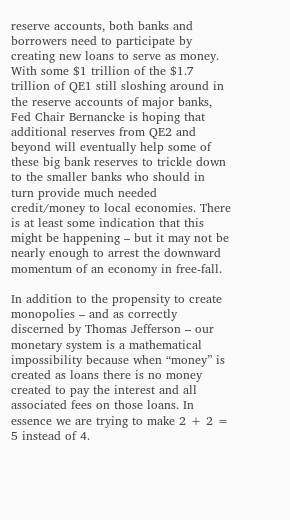reserve accounts, both banks and borrowers need to participate by creating new loans to serve as money. With some $1 trillion of the $1.7 trillion of QE1 still sloshing around in the reserve accounts of major banks, Fed Chair Bernancke is hoping that additional reserves from QE2 and beyond will eventually help some of these big bank reserves to trickle down to the smaller banks who should in turn provide much needed credit/money to local economies. There is at least some indication that this might be happening – but it may not be nearly enough to arrest the downward momentum of an economy in free-fall.

In addition to the propensity to create monopolies – and as correctly discerned by Thomas Jefferson – our monetary system is a mathematical impossibility because when “money” is created as loans there is no money created to pay the interest and all associated fees on those loans. In essence we are trying to make 2 + 2 = 5 instead of 4.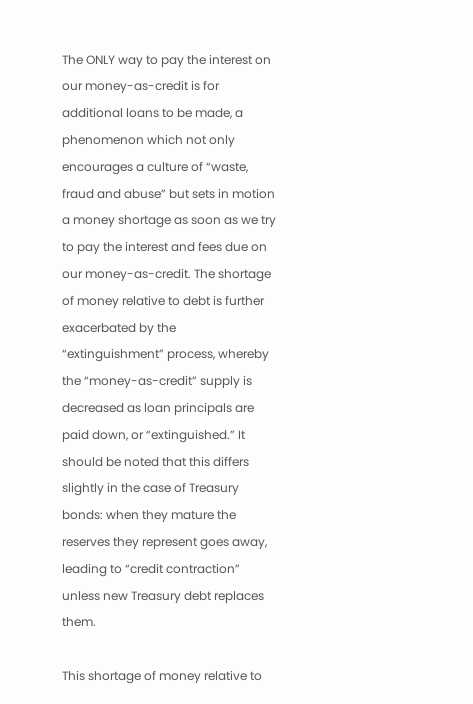The ONLY way to pay the interest on our money-as-credit is for additional loans to be made, a phenomenon which not only encourages a culture of “waste, fraud and abuse” but sets in motion a money shortage as soon as we try to pay the interest and fees due on our money-as-credit. The shortage of money relative to debt is further exacerbated by the “extinguishment” process, whereby the “money-as-credit” supply is decreased as loan principals are paid down, or “extinguished.” It should be noted that this differs slightly in the case of Treasury bonds: when they mature the reserves they represent goes away, leading to “credit contraction” unless new Treasury debt replaces them.

This shortage of money relative to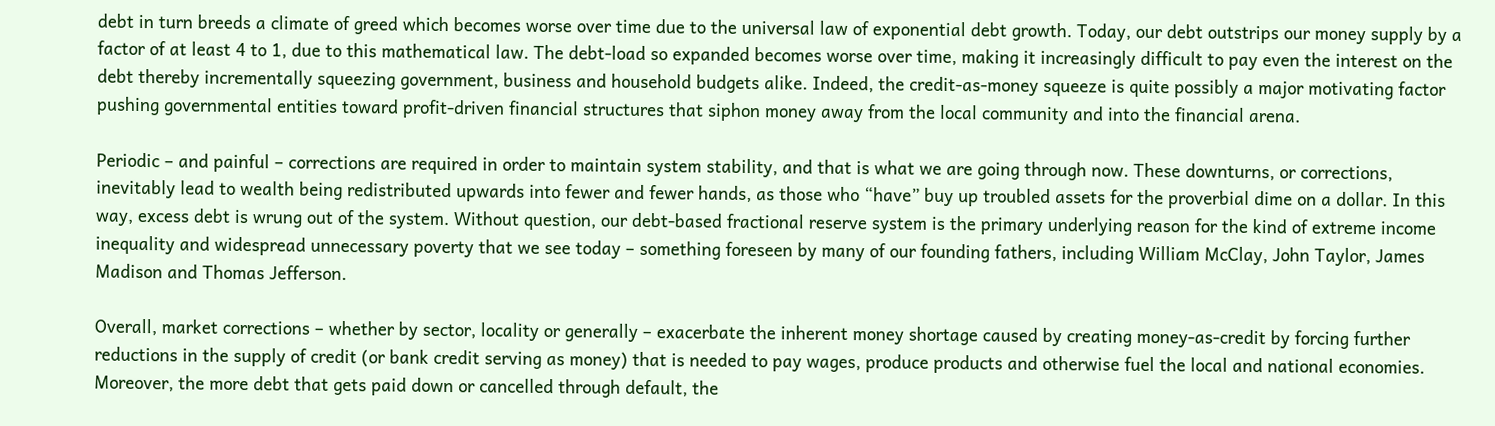debt in turn breeds a climate of greed which becomes worse over time due to the universal law of exponential debt growth. Today, our debt outstrips our money supply by a factor of at least 4 to 1, due to this mathematical law. The debt-load so expanded becomes worse over time, making it increasingly difficult to pay even the interest on the debt thereby incrementally squeezing government, business and household budgets alike. Indeed, the credit-as-money squeeze is quite possibly a major motivating factor pushing governmental entities toward profit-driven financial structures that siphon money away from the local community and into the financial arena.

Periodic – and painful – corrections are required in order to maintain system stability, and that is what we are going through now. These downturns, or corrections, inevitably lead to wealth being redistributed upwards into fewer and fewer hands, as those who “have” buy up troubled assets for the proverbial dime on a dollar. In this way, excess debt is wrung out of the system. Without question, our debt-based fractional reserve system is the primary underlying reason for the kind of extreme income inequality and widespread unnecessary poverty that we see today – something foreseen by many of our founding fathers, including William McClay, John Taylor, James Madison and Thomas Jefferson.

Overall, market corrections – whether by sector, locality or generally – exacerbate the inherent money shortage caused by creating money-as-credit by forcing further reductions in the supply of credit (or bank credit serving as money) that is needed to pay wages, produce products and otherwise fuel the local and national economies. Moreover, the more debt that gets paid down or cancelled through default, the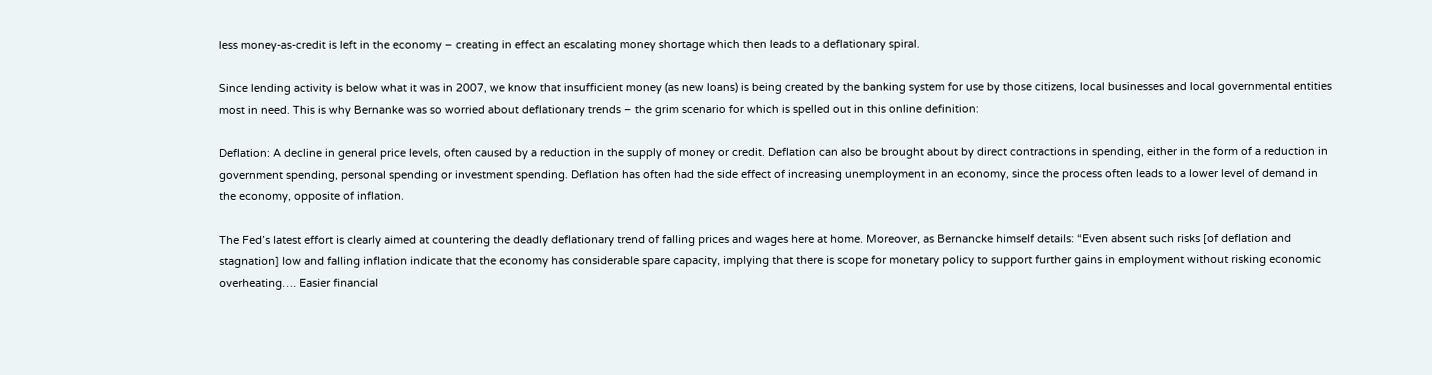less money-as-credit is left in the economy – creating in effect an escalating money shortage which then leads to a deflationary spiral.

Since lending activity is below what it was in 2007, we know that insufficient money (as new loans) is being created by the banking system for use by those citizens, local businesses and local governmental entities most in need. This is why Bernanke was so worried about deflationary trends – the grim scenario for which is spelled out in this online definition:

Deflation: A decline in general price levels, often caused by a reduction in the supply of money or credit. Deflation can also be brought about by direct contractions in spending, either in the form of a reduction in government spending, personal spending or investment spending. Deflation has often had the side effect of increasing unemployment in an economy, since the process often leads to a lower level of demand in the economy, opposite of inflation.

The Fed’s latest effort is clearly aimed at countering the deadly deflationary trend of falling prices and wages here at home. Moreover, as Bernancke himself details: “Even absent such risks [of deflation and stagnation] low and falling inflation indicate that the economy has considerable spare capacity, implying that there is scope for monetary policy to support further gains in employment without risking economic overheating…. Easier financial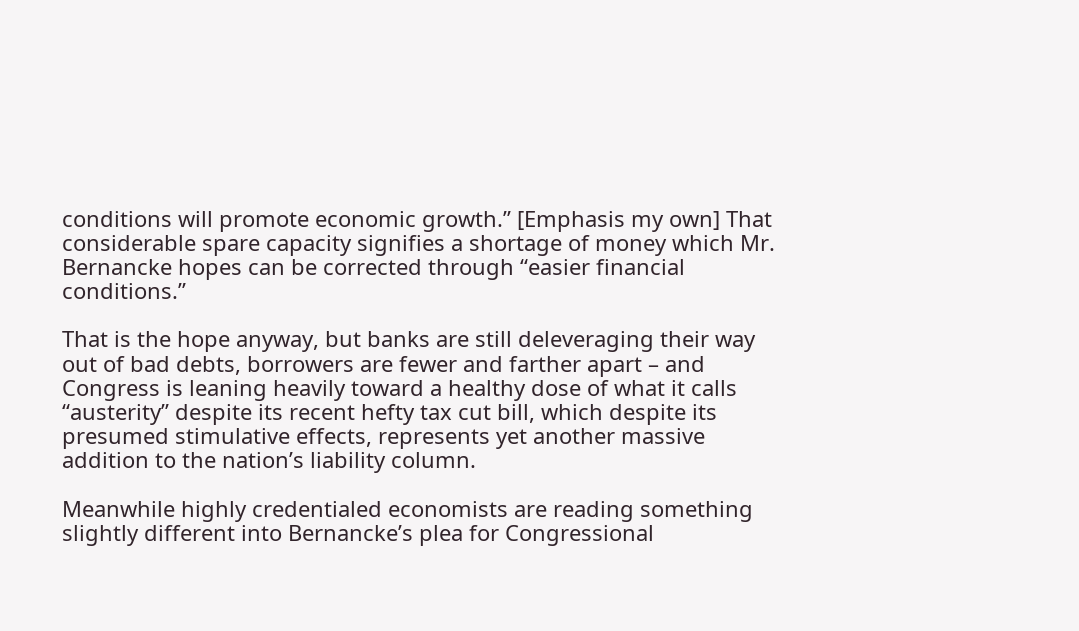conditions will promote economic growth.” [Emphasis my own] That considerable spare capacity signifies a shortage of money which Mr. Bernancke hopes can be corrected through “easier financial conditions.”

That is the hope anyway, but banks are still deleveraging their way out of bad debts, borrowers are fewer and farther apart – and Congress is leaning heavily toward a healthy dose of what it calls “austerity” despite its recent hefty tax cut bill, which despite its presumed stimulative effects, represents yet another massive addition to the nation’s liability column.

Meanwhile highly credentialed economists are reading something slightly different into Bernancke’s plea for Congressional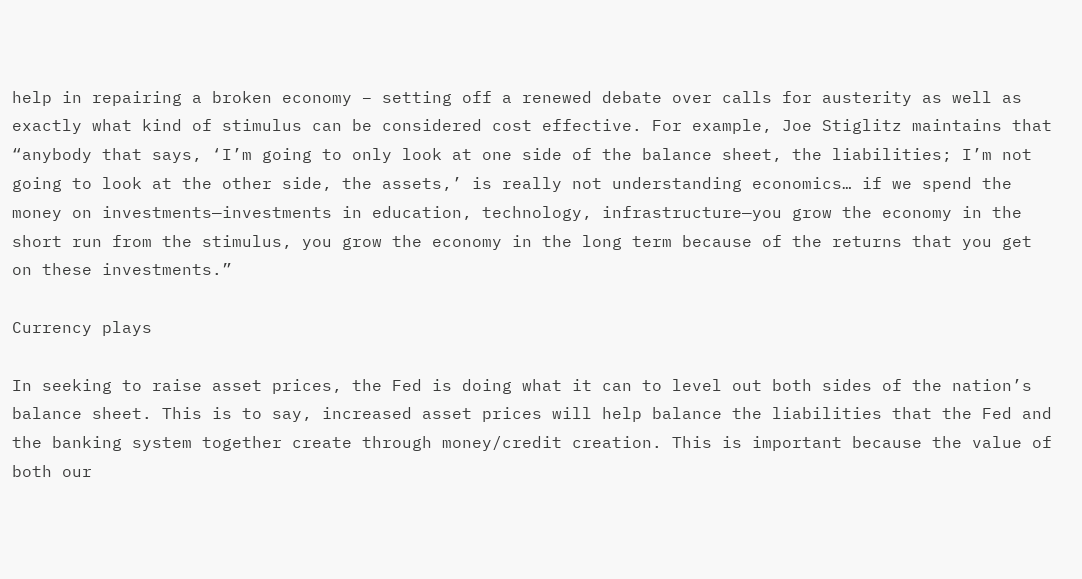help in repairing a broken economy – setting off a renewed debate over calls for austerity as well as exactly what kind of stimulus can be considered cost effective. For example, Joe Stiglitz maintains that “anybody that says, ‘I’m going to only look at one side of the balance sheet, the liabilities; I’m not going to look at the other side, the assets,’ is really not understanding economics… if we spend the money on investments—investments in education, technology, infrastructure—you grow the economy in the short run from the stimulus, you grow the economy in the long term because of the returns that you get on these investments.”

Currency plays

In seeking to raise asset prices, the Fed is doing what it can to level out both sides of the nation’s balance sheet. This is to say, increased asset prices will help balance the liabilities that the Fed and the banking system together create through money/credit creation. This is important because the value of both our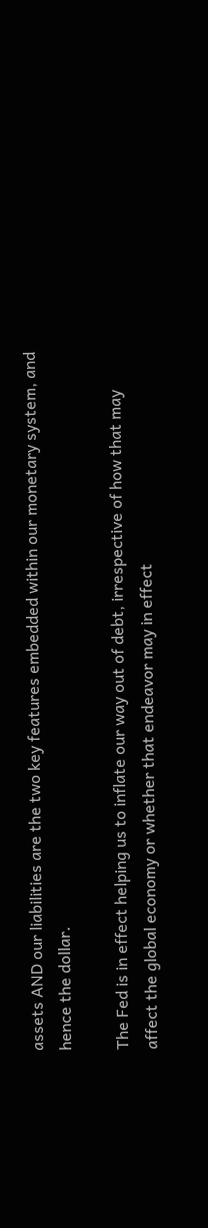assets AND our liabilities are the two key features embedded within our monetary system, and hence the dollar.

The Fed is in effect helping us to inflate our way out of debt, irrespective of how that may affect the global economy or whether that endeavor may in effect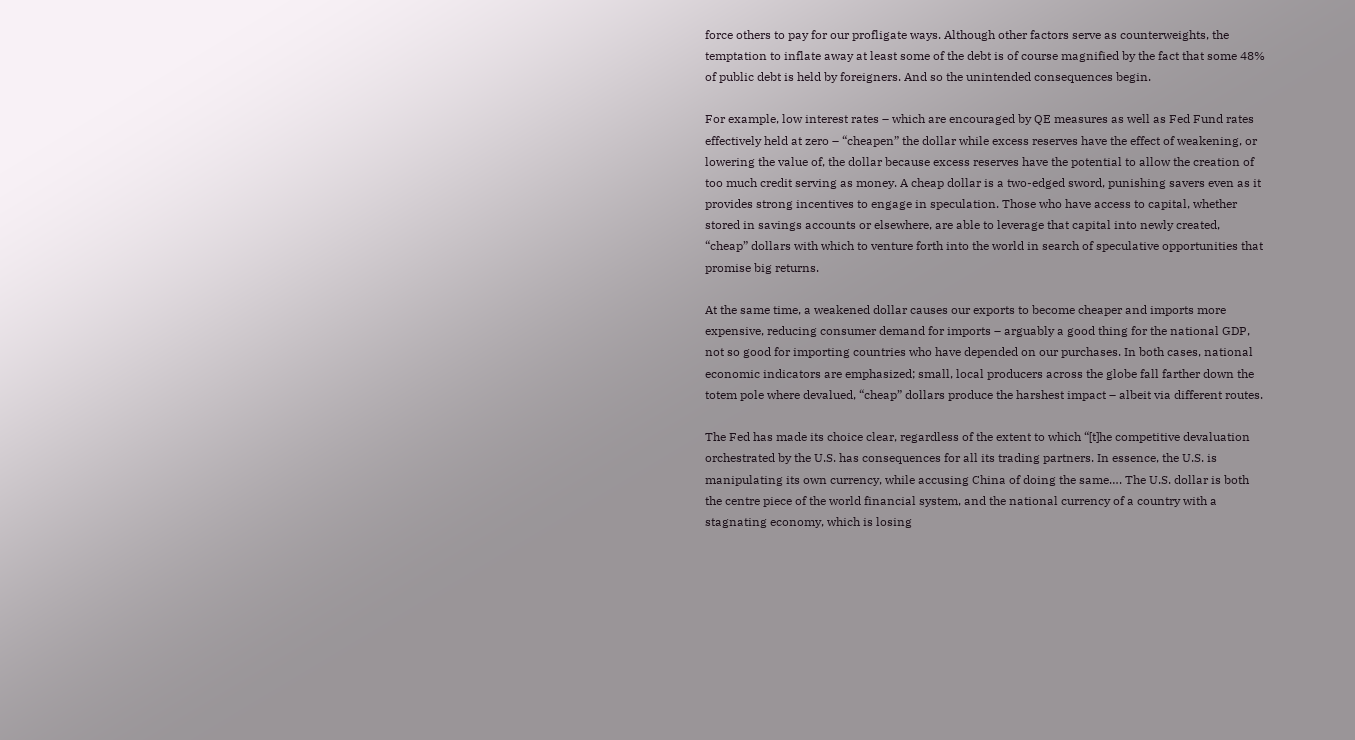force others to pay for our profligate ways. Although other factors serve as counterweights, the temptation to inflate away at least some of the debt is of course magnified by the fact that some 48% of public debt is held by foreigners. And so the unintended consequences begin.

For example, low interest rates – which are encouraged by QE measures as well as Fed Fund rates effectively held at zero – “cheapen” the dollar while excess reserves have the effect of weakening, or lowering the value of, the dollar because excess reserves have the potential to allow the creation of too much credit serving as money. A cheap dollar is a two-edged sword, punishing savers even as it provides strong incentives to engage in speculation. Those who have access to capital, whether stored in savings accounts or elsewhere, are able to leverage that capital into newly created, “cheap” dollars with which to venture forth into the world in search of speculative opportunities that promise big returns.

At the same time, a weakened dollar causes our exports to become cheaper and imports more expensive, reducing consumer demand for imports – arguably a good thing for the national GDP, not so good for importing countries who have depended on our purchases. In both cases, national economic indicators are emphasized; small, local producers across the globe fall farther down the totem pole where devalued, “cheap” dollars produce the harshest impact – albeit via different routes.

The Fed has made its choice clear, regardless of the extent to which “[t]he competitive devaluation orchestrated by the U.S. has consequences for all its trading partners. In essence, the U.S. is manipulating its own currency, while accusing China of doing the same…. The U.S. dollar is both the centre piece of the world financial system, and the national currency of a country with a stagnating economy, which is losing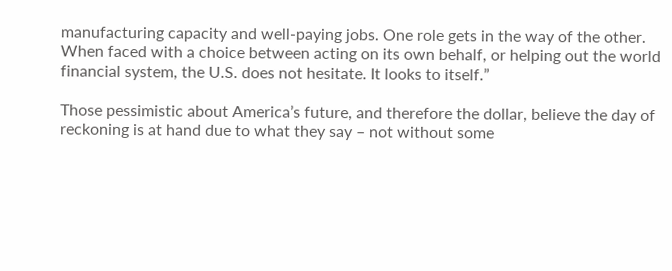manufacturing capacity and well-paying jobs. One role gets in the way of the other. When faced with a choice between acting on its own behalf, or helping out the world financial system, the U.S. does not hesitate. It looks to itself.”

Those pessimistic about America’s future, and therefore the dollar, believe the day of reckoning is at hand due to what they say – not without some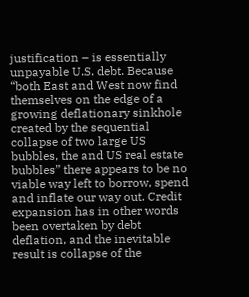justification – is essentially unpayable U.S. debt. Because “both East and West now find themselves on the edge of a growing deflationary sinkhole created by the sequential collapse of two large US bubbles, the and US real estate bubbles” there appears to be no viable way left to borrow, spend and inflate our way out. Credit expansion has in other words been overtaken by debt deflation, and the inevitable result is collapse of the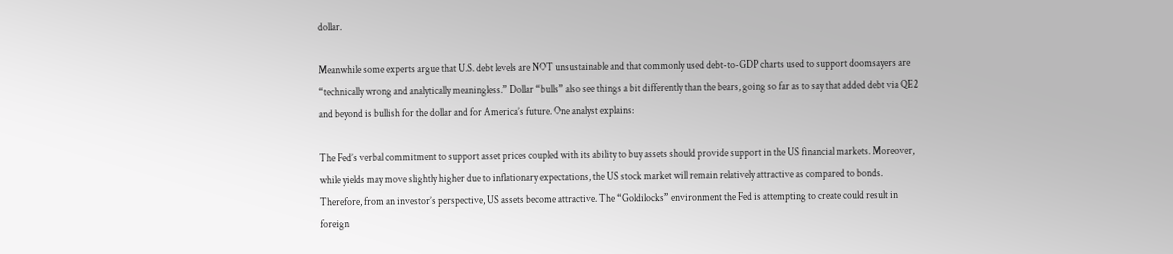dollar.

Meanwhile some experts argue that U.S. debt levels are NOT unsustainable and that commonly used debt-to-GDP charts used to support doomsayers are “technically wrong and analytically meaningless.” Dollar “bulls” also see things a bit differently than the bears, going so far as to say that added debt via QE2 and beyond is bullish for the dollar and for America’s future. One analyst explains:

The Fed’s verbal commitment to support asset prices coupled with its ability to buy assets should provide support in the US financial markets. Moreover, while yields may move slightly higher due to inflationary expectations, the US stock market will remain relatively attractive as compared to bonds. Therefore, from an investor’s perspective, US assets become attractive. The “Goldilocks” environment the Fed is attempting to create could result in foreign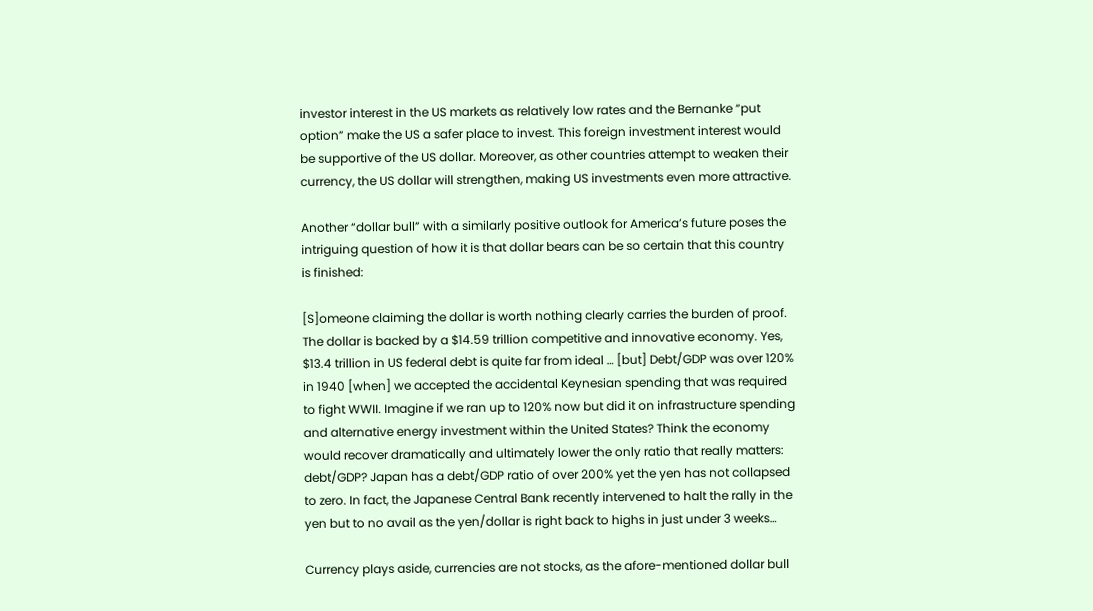investor interest in the US markets as relatively low rates and the Bernanke “put option” make the US a safer place to invest. This foreign investment interest would be supportive of the US dollar. Moreover, as other countries attempt to weaken their currency, the US dollar will strengthen, making US investments even more attractive.

Another “dollar bull” with a similarly positive outlook for America’s future poses the intriguing question of how it is that dollar bears can be so certain that this country is finished:

[S]omeone claiming the dollar is worth nothing clearly carries the burden of proof. The dollar is backed by a $14.59 trillion competitive and innovative economy. Yes, $13.4 trillion in US federal debt is quite far from ideal … [but] Debt/GDP was over 120% in 1940 [when] we accepted the accidental Keynesian spending that was required to fight WWII. Imagine if we ran up to 120% now but did it on infrastructure spending and alternative energy investment within the United States? Think the economy would recover dramatically and ultimately lower the only ratio that really matters: debt/GDP? Japan has a debt/GDP ratio of over 200% yet the yen has not collapsed to zero. In fact, the Japanese Central Bank recently intervened to halt the rally in the yen but to no avail as the yen/dollar is right back to highs in just under 3 weeks…

Currency plays aside, currencies are not stocks, as the afore-mentioned dollar bull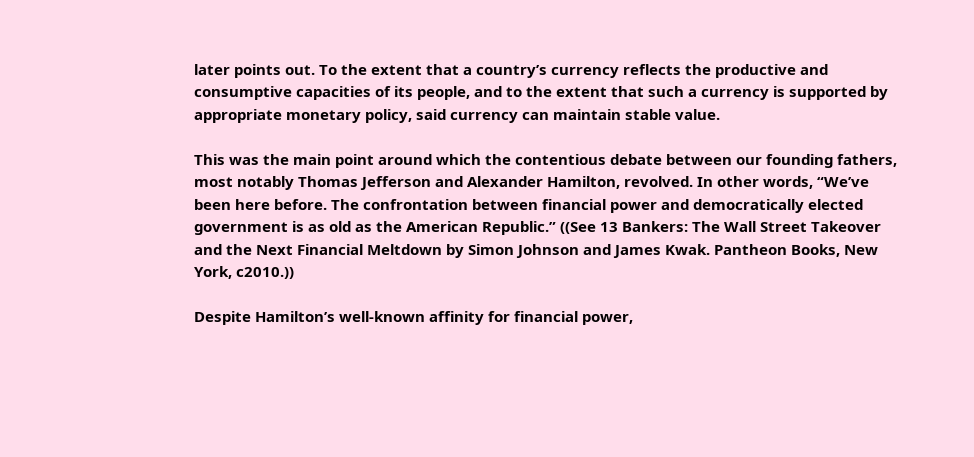later points out. To the extent that a country’s currency reflects the productive and consumptive capacities of its people, and to the extent that such a currency is supported by appropriate monetary policy, said currency can maintain stable value.

This was the main point around which the contentious debate between our founding fathers, most notably Thomas Jefferson and Alexander Hamilton, revolved. In other words, “We’ve been here before. The confrontation between financial power and democratically elected government is as old as the American Republic.” ((See 13 Bankers: The Wall Street Takeover and the Next Financial Meltdown by Simon Johnson and James Kwak. Pantheon Books, New York, c2010.))

Despite Hamilton’s well-known affinity for financial power,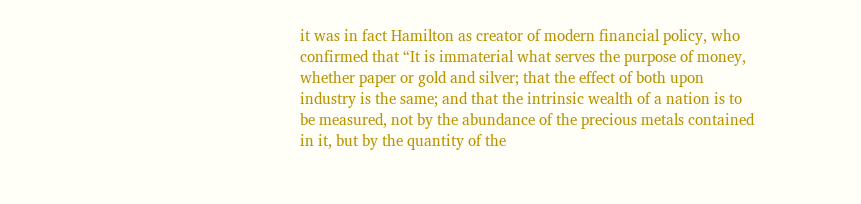it was in fact Hamilton as creator of modern financial policy, who confirmed that “It is immaterial what serves the purpose of money, whether paper or gold and silver; that the effect of both upon industry is the same; and that the intrinsic wealth of a nation is to be measured, not by the abundance of the precious metals contained in it, but by the quantity of the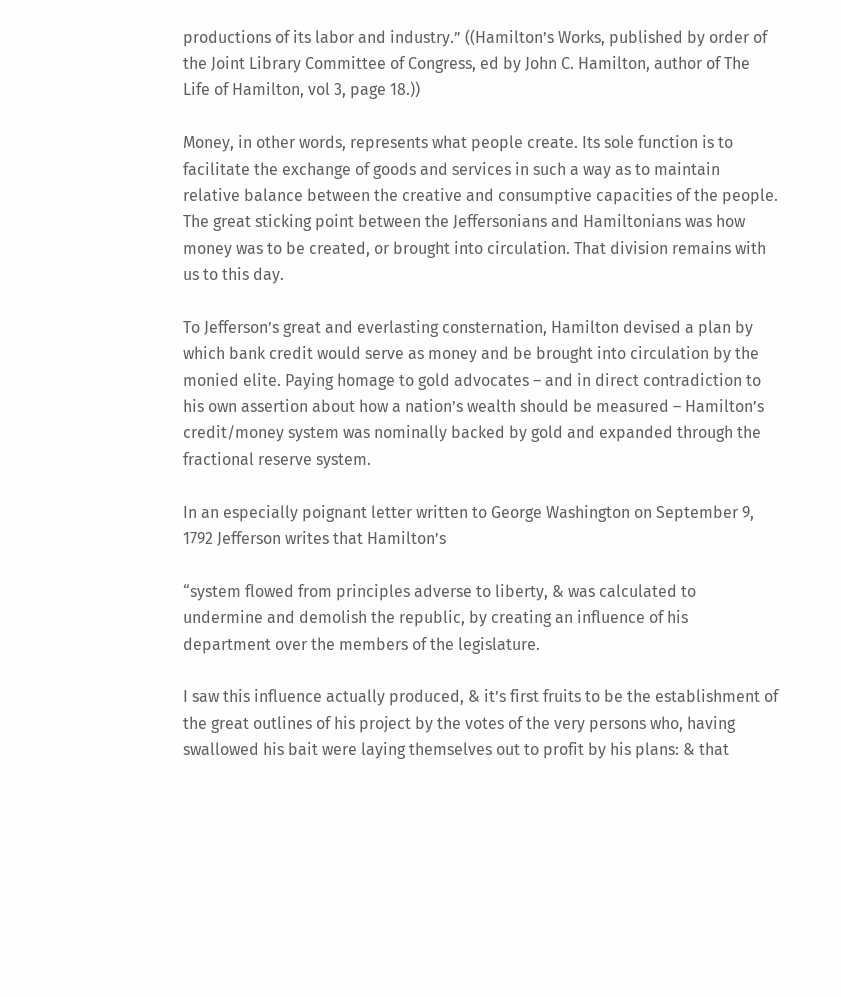productions of its labor and industry.” ((Hamilton’s Works, published by order of the Joint Library Committee of Congress, ed by John C. Hamilton, author of The Life of Hamilton, vol 3, page 18.))

Money, in other words, represents what people create. Its sole function is to facilitate the exchange of goods and services in such a way as to maintain relative balance between the creative and consumptive capacities of the people. The great sticking point between the Jeffersonians and Hamiltonians was how money was to be created, or brought into circulation. That division remains with us to this day.

To Jefferson’s great and everlasting consternation, Hamilton devised a plan by which bank credit would serve as money and be brought into circulation by the monied elite. Paying homage to gold advocates – and in direct contradiction to his own assertion about how a nation’s wealth should be measured – Hamilton’s credit/money system was nominally backed by gold and expanded through the fractional reserve system.

In an especially poignant letter written to George Washington on September 9, 1792 Jefferson writes that Hamilton’s

“system flowed from principles adverse to liberty, & was calculated to undermine and demolish the republic, by creating an influence of his department over the members of the legislature.

I saw this influence actually produced, & it’s first fruits to be the establishment of the great outlines of his project by the votes of the very persons who, having swallowed his bait were laying themselves out to profit by his plans: & that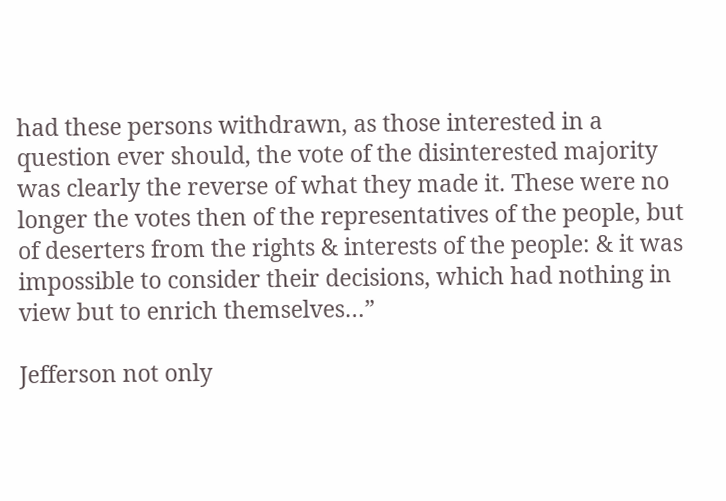had these persons withdrawn, as those interested in a question ever should, the vote of the disinterested majority was clearly the reverse of what they made it. These were no longer the votes then of the representatives of the people, but of deserters from the rights & interests of the people: & it was impossible to consider their decisions, which had nothing in view but to enrich themselves…”

Jefferson not only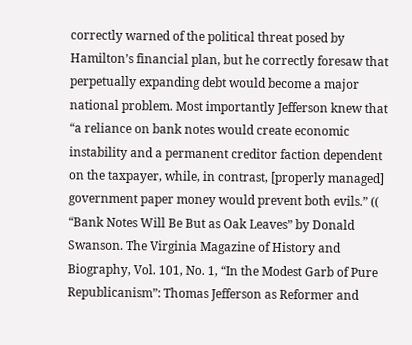correctly warned of the political threat posed by Hamilton’s financial plan, but he correctly foresaw that perpetually expanding debt would become a major national problem. Most importantly Jefferson knew that “a reliance on bank notes would create economic instability and a permanent creditor faction dependent on the taxpayer, while, in contrast, [properly managed] government paper money would prevent both evils.” (( “Bank Notes Will Be But as Oak Leaves” by Donald Swanson. The Virginia Magazine of History and Biography, Vol. 101, No. 1, “In the Modest Garb of Pure Republicanism”: Thomas Jefferson as Reformer and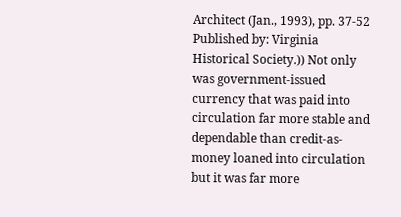Architect (Jan., 1993), pp. 37-52 Published by: Virginia Historical Society.)) Not only was government-issued currency that was paid into circulation far more stable and dependable than credit-as-money loaned into circulation but it was far more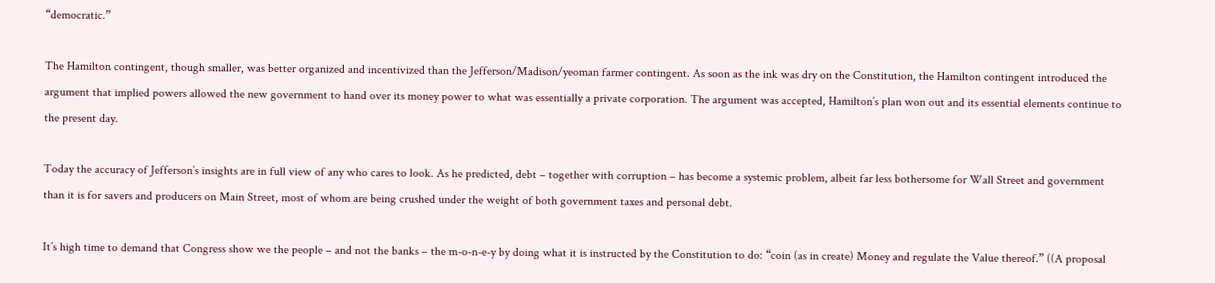“democratic.”

The Hamilton contingent, though smaller, was better organized and incentivized than the Jefferson/Madison/yeoman farmer contingent. As soon as the ink was dry on the Constitution, the Hamilton contingent introduced the argument that implied powers allowed the new government to hand over its money power to what was essentially a private corporation. The argument was accepted, Hamilton’s plan won out and its essential elements continue to the present day.

Today the accuracy of Jefferson’s insights are in full view of any who cares to look. As he predicted, debt – together with corruption – has become a systemic problem, albeit far less bothersome for Wall Street and government than it is for savers and producers on Main Street, most of whom are being crushed under the weight of both government taxes and personal debt.

It’s high time to demand that Congress show we the people – and not the banks – the m-o-n-e-y by doing what it is instructed by the Constitution to do: “coin (as in create) Money and regulate the Value thereof.” ((A proposal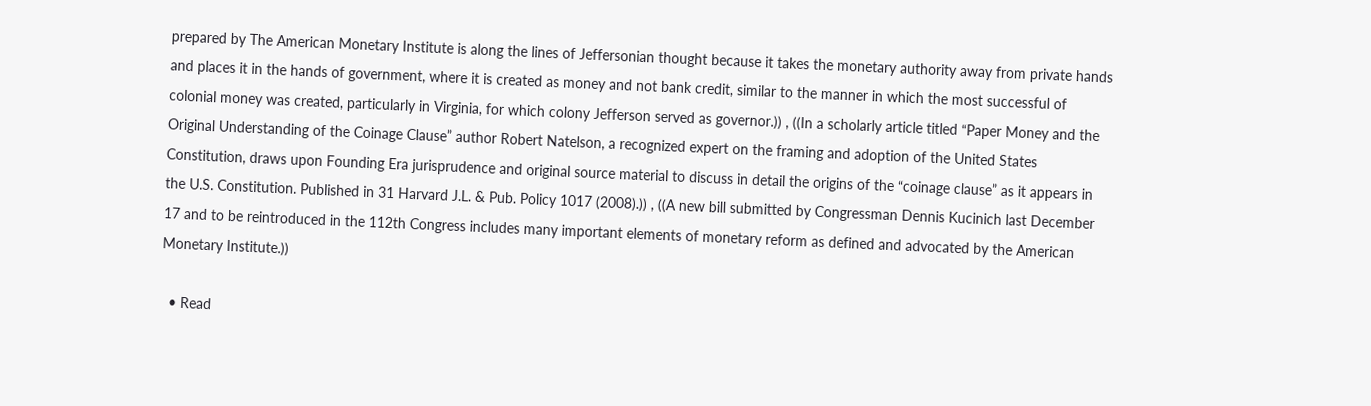prepared by The American Monetary Institute is along the lines of Jeffersonian thought because it takes the monetary authority away from private hands and places it in the hands of government, where it is created as money and not bank credit, similar to the manner in which the most successful of colonial money was created, particularly in Virginia, for which colony Jefferson served as governor.)) , ((In a scholarly article titled “Paper Money and the Original Understanding of the Coinage Clause” author Robert Natelson, a recognized expert on the framing and adoption of the United States Constitution, draws upon Founding Era jurisprudence and original source material to discuss in detail the origins of the “coinage clause” as it appears in the U.S. Constitution. Published in 31 Harvard J.L. & Pub. Policy 1017 (2008).)) , ((A new bill submitted by Congressman Dennis Kucinich last December 17 and to be reintroduced in the 112th Congress includes many important elements of monetary reform as defined and advocated by the American Monetary Institute.))

  • Read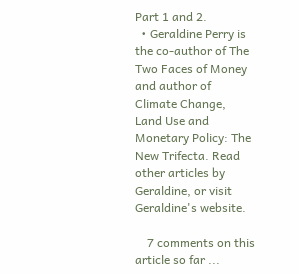Part 1 and 2.
  • Geraldine Perry is the co-author of The Two Faces of Money and author of Climate Change, Land Use and Monetary Policy: The New Trifecta. Read other articles by Geraldine, or visit Geraldine's website.

    7 comments on this article so far ...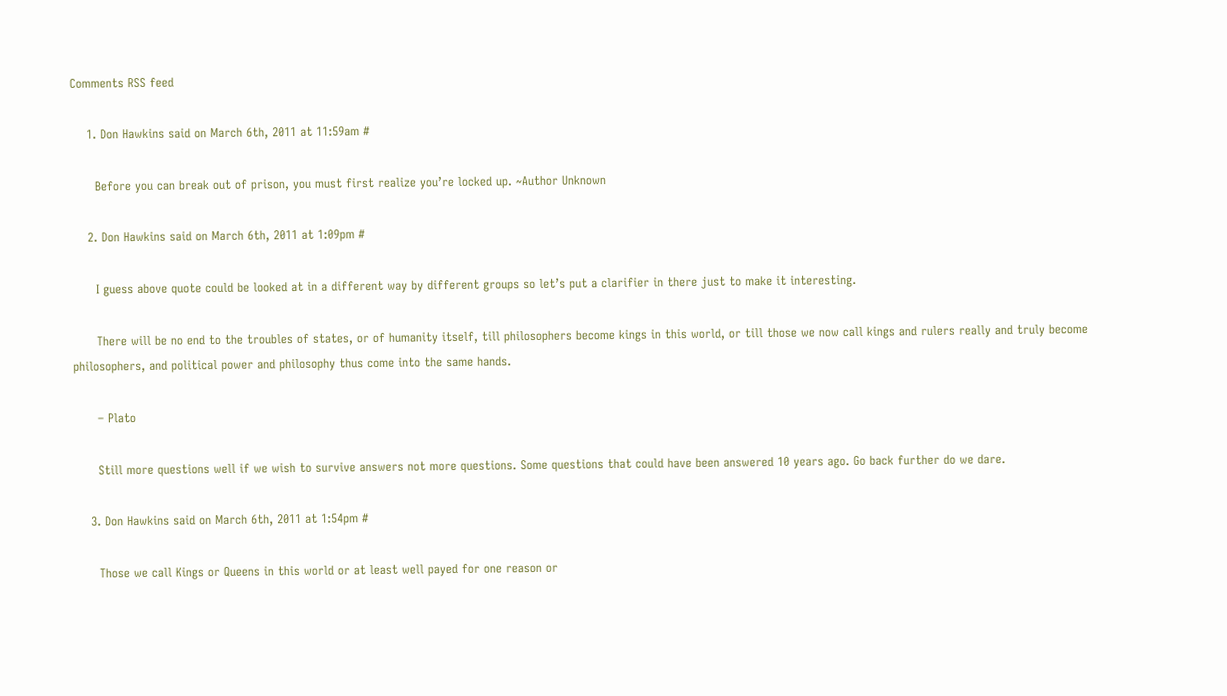Comments RSS feed

    1. Don Hawkins said on March 6th, 2011 at 11:59am #

      Before you can break out of prison, you must first realize you’re locked up. ~Author Unknown

    2. Don Hawkins said on March 6th, 2011 at 1:09pm #

      I guess above quote could be looked at in a different way by different groups so let’s put a clarifier in there just to make it interesting.

      There will be no end to the troubles of states, or of humanity itself, till philosophers become kings in this world, or till those we now call kings and rulers really and truly become philosophers, and political power and philosophy thus come into the same hands.

      – Plato

      Still more questions well if we wish to survive answers not more questions. Some questions that could have been answered 10 years ago. Go back further do we dare.

    3. Don Hawkins said on March 6th, 2011 at 1:54pm #

      Those we call Kings or Queens in this world or at least well payed for one reason or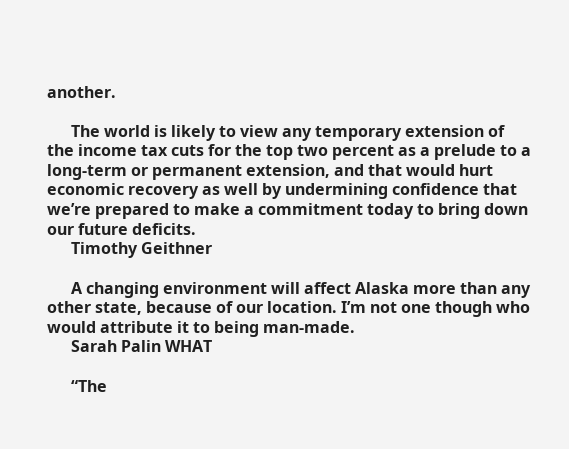another.

      The world is likely to view any temporary extension of the income tax cuts for the top two percent as a prelude to a long-term or permanent extension, and that would hurt economic recovery as well by undermining confidence that we’re prepared to make a commitment today to bring down our future deficits.
      Timothy Geithner

      A changing environment will affect Alaska more than any other state, because of our location. I’m not one though who would attribute it to being man-made.
      Sarah Palin WHAT

      “The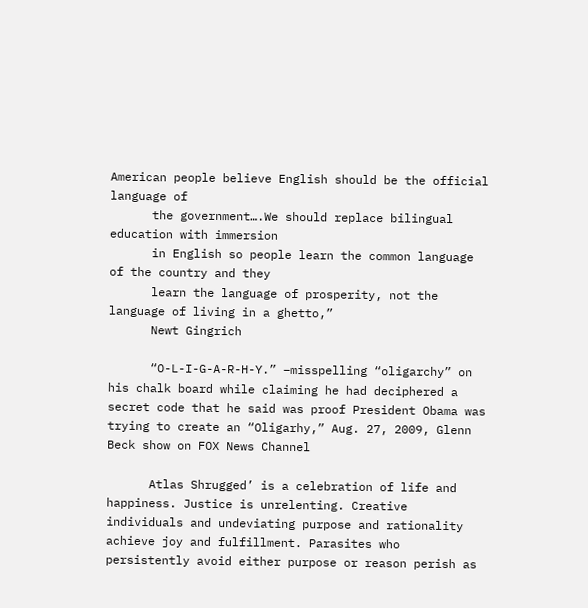American people believe English should be the official language of
      the government….We should replace bilingual education with immersion
      in English so people learn the common language of the country and they
      learn the language of prosperity, not the language of living in a ghetto,”
      Newt Gingrich

      “O-L-I-G-A-R-H-Y.” –misspelling “oligarchy” on his chalk board while claiming he had deciphered a secret code that he said was proof President Obama was trying to create an “Oligarhy,” Aug. 27, 2009, Glenn Beck show on FOX News Channel

      Atlas Shrugged’ is a celebration of life and happiness. Justice is unrelenting. Creative individuals and undeviating purpose and rationality achieve joy and fulfillment. Parasites who persistently avoid either purpose or reason perish as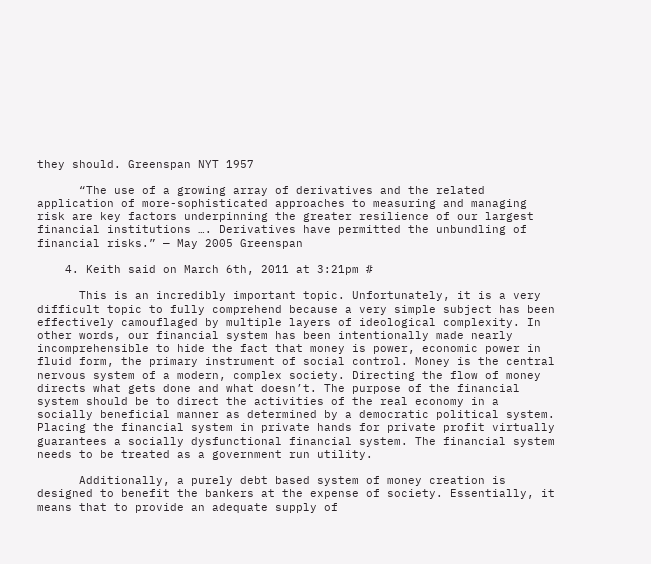they should. Greenspan NYT 1957

      “The use of a growing array of derivatives and the related application of more-sophisticated approaches to measuring and managing risk are key factors underpinning the greater resilience of our largest financial institutions …. Derivatives have permitted the unbundling of financial risks.” — May 2005 Greenspan

    4. Keith said on March 6th, 2011 at 3:21pm #

      This is an incredibly important topic. Unfortunately, it is a very difficult topic to fully comprehend because a very simple subject has been effectively camouflaged by multiple layers of ideological complexity. In other words, our financial system has been intentionally made nearly incomprehensible to hide the fact that money is power, economic power in fluid form, the primary instrument of social control. Money is the central nervous system of a modern, complex society. Directing the flow of money directs what gets done and what doesn’t. The purpose of the financial system should be to direct the activities of the real economy in a socially beneficial manner as determined by a democratic political system. Placing the financial system in private hands for private profit virtually guarantees a socially dysfunctional financial system. The financial system needs to be treated as a government run utility.

      Additionally, a purely debt based system of money creation is designed to benefit the bankers at the expense of society. Essentially, it means that to provide an adequate supply of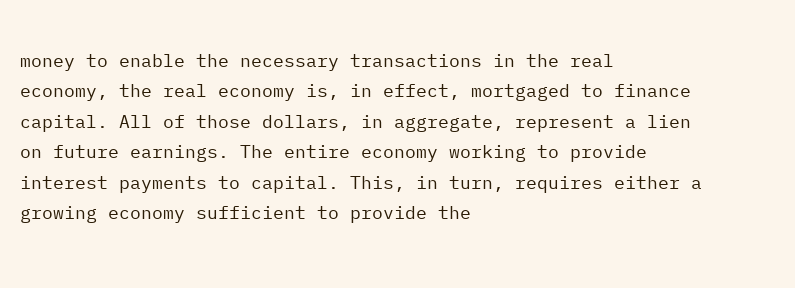money to enable the necessary transactions in the real economy, the real economy is, in effect, mortgaged to finance capital. All of those dollars, in aggregate, represent a lien on future earnings. The entire economy working to provide interest payments to capital. This, in turn, requires either a growing economy sufficient to provide the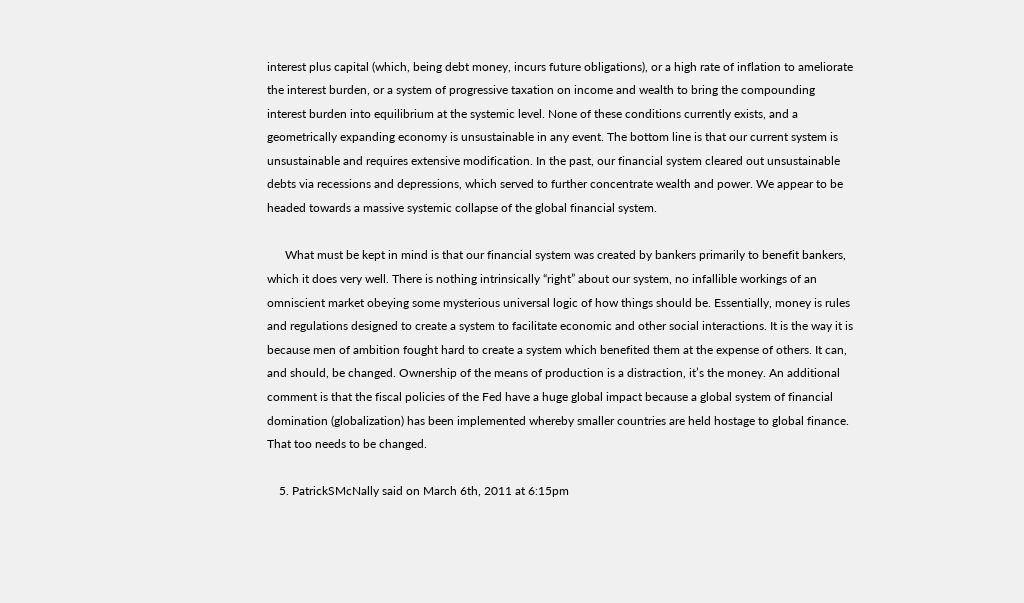interest plus capital (which, being debt money, incurs future obligations), or a high rate of inflation to ameliorate the interest burden, or a system of progressive taxation on income and wealth to bring the compounding interest burden into equilibrium at the systemic level. None of these conditions currently exists, and a geometrically expanding economy is unsustainable in any event. The bottom line is that our current system is unsustainable and requires extensive modification. In the past, our financial system cleared out unsustainable debts via recessions and depressions, which served to further concentrate wealth and power. We appear to be headed towards a massive systemic collapse of the global financial system.

      What must be kept in mind is that our financial system was created by bankers primarily to benefit bankers, which it does very well. There is nothing intrinsically “right” about our system, no infallible workings of an omniscient market obeying some mysterious universal logic of how things should be. Essentially, money is rules and regulations designed to create a system to facilitate economic and other social interactions. It is the way it is because men of ambition fought hard to create a system which benefited them at the expense of others. It can, and should, be changed. Ownership of the means of production is a distraction, it’s the money. An additional comment is that the fiscal policies of the Fed have a huge global impact because a global system of financial domination (globalization) has been implemented whereby smaller countries are held hostage to global finance. That too needs to be changed.

    5. PatrickSMcNally said on March 6th, 2011 at 6:15pm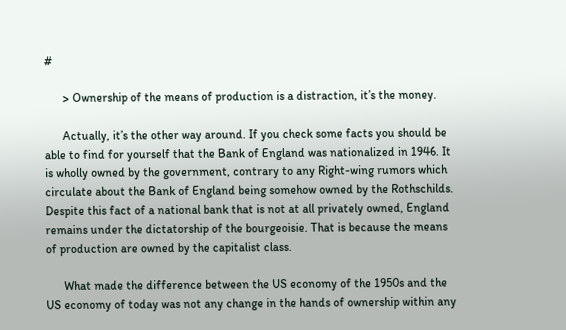#

      > Ownership of the means of production is a distraction, it’s the money.

      Actually, it’s the other way around. If you check some facts you should be able to find for yourself that the Bank of England was nationalized in 1946. It is wholly owned by the government, contrary to any Right-wing rumors which circulate about the Bank of England being somehow owned by the Rothschilds. Despite this fact of a national bank that is not at all privately owned, England remains under the dictatorship of the bourgeoisie. That is because the means of production are owned by the capitalist class.

      What made the difference between the US economy of the 1950s and the US economy of today was not any change in the hands of ownership within any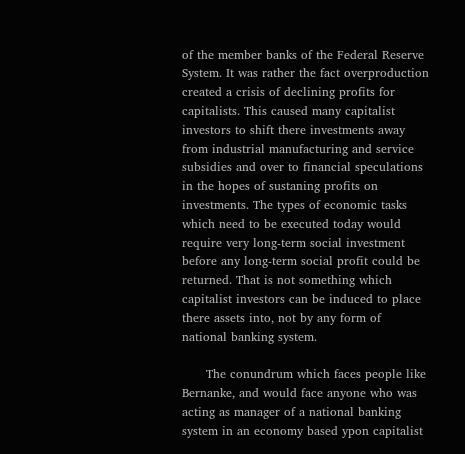of the member banks of the Federal Reserve System. It was rather the fact overproduction created a crisis of declining profits for capitalists. This caused many capitalist investors to shift there investments away from industrial manufacturing and service subsidies and over to financial speculations in the hopes of sustaning profits on investments. The types of economic tasks which need to be executed today would require very long-term social investment before any long-term social profit could be returned. That is not something which capitalist investors can be induced to place there assets into, not by any form of national banking system.

      The conundrum which faces people like Bernanke, and would face anyone who was acting as manager of a national banking system in an economy based ypon capitalist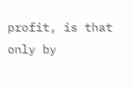profit, is that only by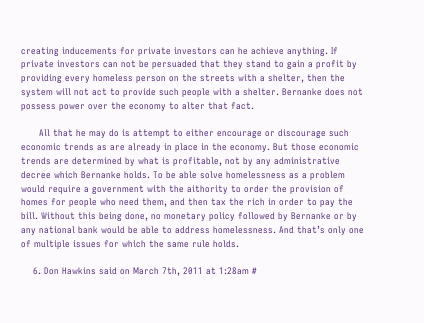creating inducements for private investors can he achieve anything. If private investors can not be persuaded that they stand to gain a profit by providing every homeless person on the streets with a shelter, then the system will not act to provide such people with a shelter. Bernanke does not possess power over the economy to alter that fact.

      All that he may do is attempt to either encourage or discourage such economic trends as are already in place in the economy. But those economic trends are determined by what is profitable, not by any administrative decree which Bernanke holds. To be able solve homelessness as a problem would require a government with the aithority to order the provision of homes for people who need them, and then tax the rich in order to pay the bill. Without this being done, no monetary policy followed by Bernanke or by any national bank would be able to address homelessness. And that’s only one of multiple issues for which the same rule holds.

    6. Don Hawkins said on March 7th, 2011 at 1:28am #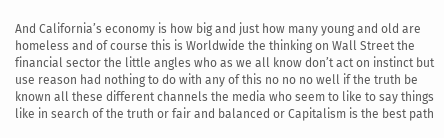And California’s economy is how big and just how many young and old are homeless and of course this is Worldwide the thinking on Wall Street the financial sector the little angles who as we all know don’t act on instinct but use reason had nothing to do with any of this no no no well if the truth be known all these different channels the media who seem to like to say things like in search of the truth or fair and balanced or Capitalism is the best path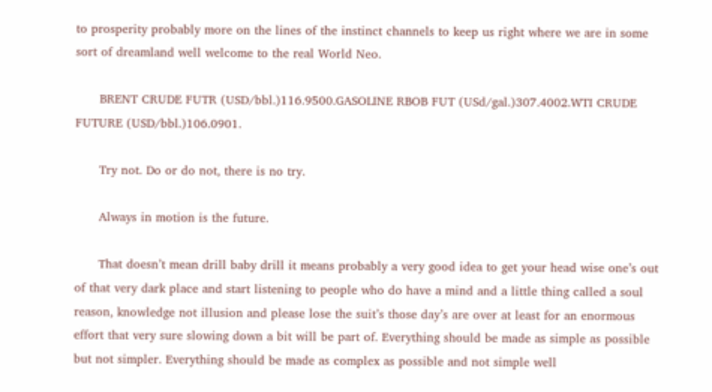to prosperity probably more on the lines of the instinct channels to keep us right where we are in some sort of dreamland well welcome to the real World Neo.

      BRENT CRUDE FUTR (USD/bbl.)116.9500.GASOLINE RBOB FUT (USd/gal.)307.4002.WTI CRUDE FUTURE (USD/bbl.)106.0901.

      Try not. Do or do not, there is no try.

      Always in motion is the future.

      That doesn’t mean drill baby drill it means probably a very good idea to get your head wise one’s out of that very dark place and start listening to people who do have a mind and a little thing called a soul reason, knowledge not illusion and please lose the suit’s those day’s are over at least for an enormous effort that very sure slowing down a bit will be part of. Everything should be made as simple as possible but not simpler. Everything should be made as complex as possible and not simple well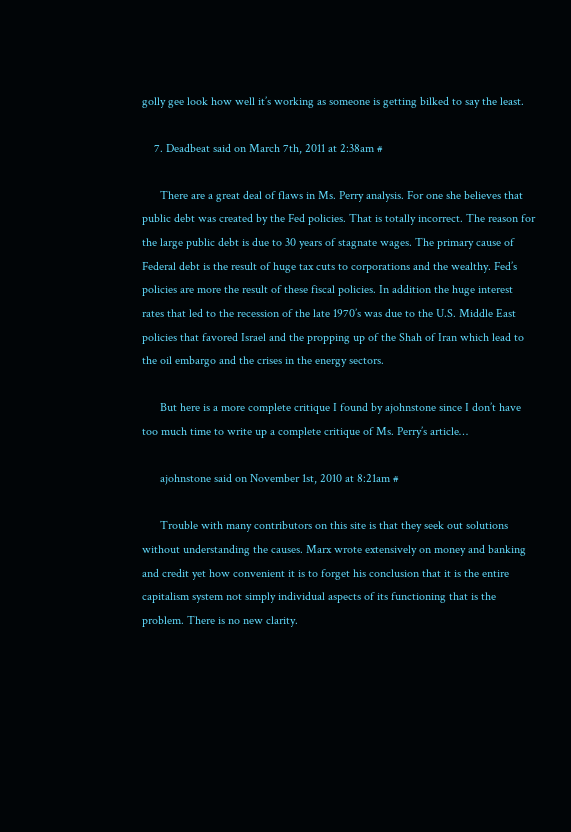golly gee look how well it’s working as someone is getting bilked to say the least.

    7. Deadbeat said on March 7th, 2011 at 2:38am #

      There are a great deal of flaws in Ms. Perry analysis. For one she believes that public debt was created by the Fed policies. That is totally incorrect. The reason for the large public debt is due to 30 years of stagnate wages. The primary cause of Federal debt is the result of huge tax cuts to corporations and the wealthy. Fed’s policies are more the result of these fiscal policies. In addition the huge interest rates that led to the recession of the late 1970’s was due to the U.S. Middle East policies that favored Israel and the propping up of the Shah of Iran which lead to the oil embargo and the crises in the energy sectors.

      But here is a more complete critique I found by ajohnstone since I don’t have too much time to write up a complete critique of Ms. Perry’s article…

      ajohnstone said on November 1st, 2010 at 8:21am #

      Trouble with many contributors on this site is that they seek out solutions without understanding the causes. Marx wrote extensively on money and banking and credit yet how convenient it is to forget his conclusion that it is the entire capitalism system not simply individual aspects of its functioning that is the problem. There is no new clarity.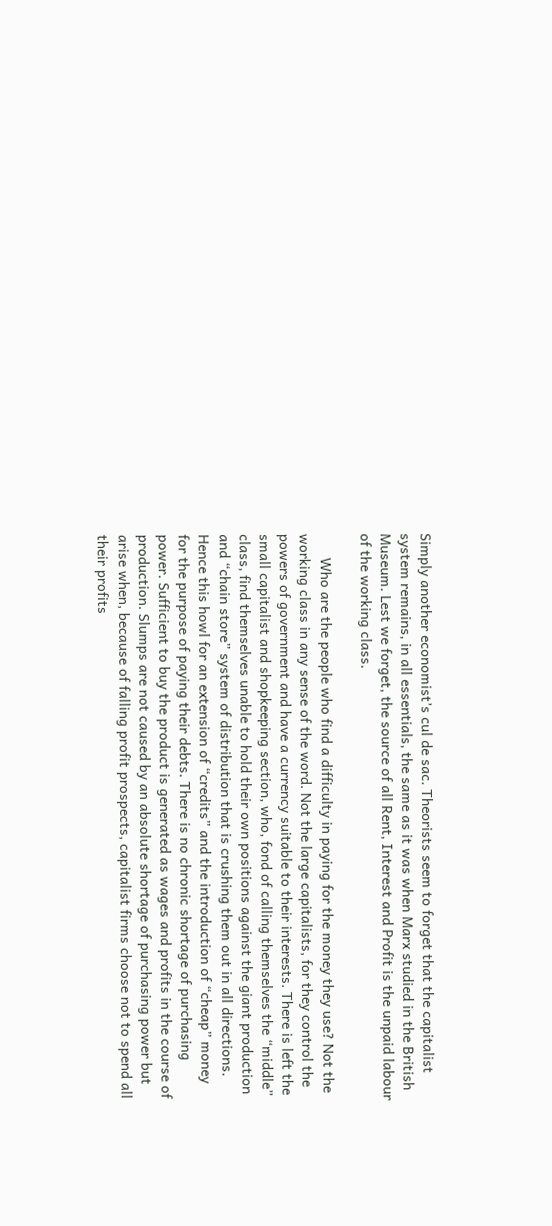Simply another economist’s cul de sac. Theorists seem to forget that the capitalist system remains, in all essentials, the same as it was when Marx studied in the British Museum. Lest we forget, the source of all Rent, Interest and Profit is the unpaid labour of the working class.

      Who are the people who find a difficulty in paying for the money they use? Not the working class in any sense of the word. Not the large capitalists, for they control the powers of government and have a currency suitable to their interests. There is left the small capitalist and shopkeeping section, who, fond of calling themselves the “middle” class, find themselves unable to hold their own positions against the giant production and “chain store” system of distribution that is crushing them out in all directions. Hence this howl for an extension of “credits” and the introduction of “cheap” money for the purpose of paying their debts. There is no chronic shortage of purchasing power. Sufficient to buy the product is generated as wages and profits in the course of production. Slumps are not caused by an absolute shortage of purchasing power but arise when, because of falling profit prospects, capitalist firms choose not to spend all their profits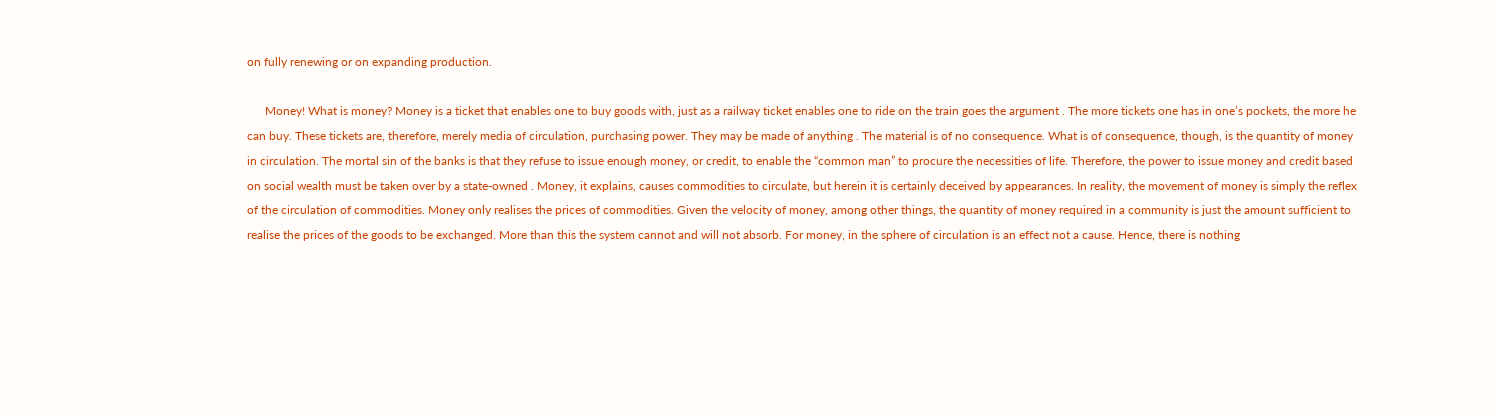on fully renewing or on expanding production.

      Money! What is money? Money is a ticket that enables one to buy goods with, just as a railway ticket enables one to ride on the train goes the argument . The more tickets one has in one’s pockets, the more he can buy. These tickets are, therefore, merely media of circulation, purchasing power. They may be made of anything . The material is of no consequence. What is of consequence, though, is the quantity of money in circulation. The mortal sin of the banks is that they refuse to issue enough money, or credit, to enable the “common man” to procure the necessities of life. Therefore, the power to issue money and credit based on social wealth must be taken over by a state-owned . Money, it explains, causes commodities to circulate, but herein it is certainly deceived by appearances. In reality, the movement of money is simply the reflex of the circulation of commodities. Money only realises the prices of commodities. Given the velocity of money, among other things, the quantity of money required in a community is just the amount sufficient to realise the prices of the goods to be exchanged. More than this the system cannot and will not absorb. For money, in the sphere of circulation is an effect not a cause. Hence, there is nothing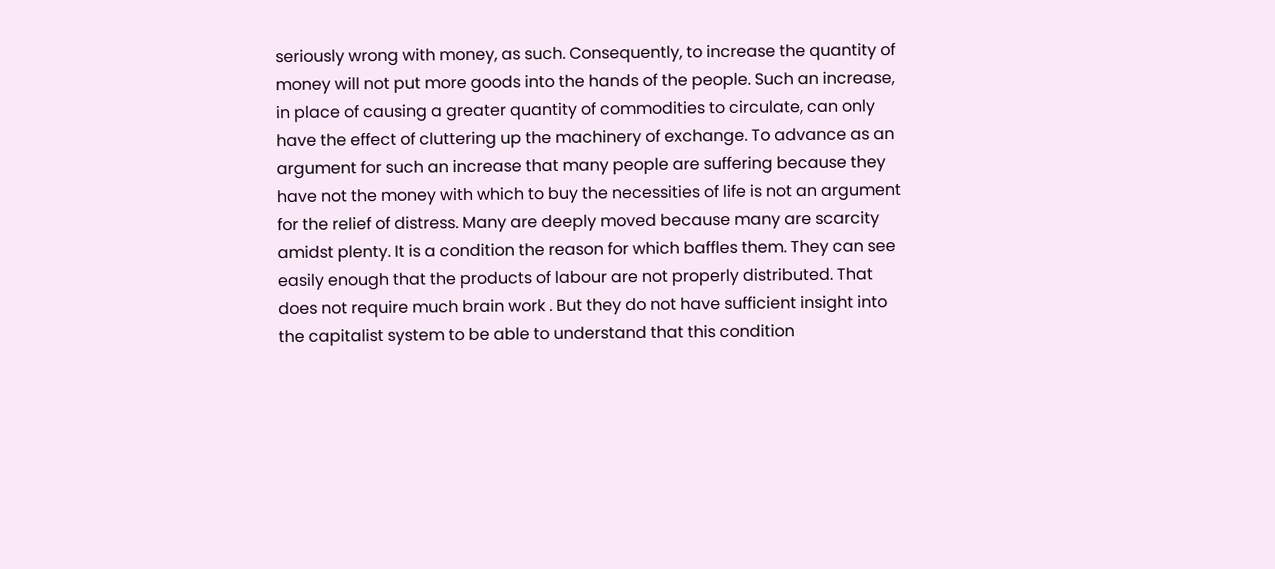seriously wrong with money, as such. Consequently, to increase the quantity of money will not put more goods into the hands of the people. Such an increase, in place of causing a greater quantity of commodities to circulate, can only have the effect of cluttering up the machinery of exchange. To advance as an argument for such an increase that many people are suffering because they have not the money with which to buy the necessities of life is not an argument for the relief of distress. Many are deeply moved because many are scarcity amidst plenty. It is a condition the reason for which baffles them. They can see easily enough that the products of labour are not properly distributed. That does not require much brain work . But they do not have sufficient insight into the capitalist system to be able to understand that this condition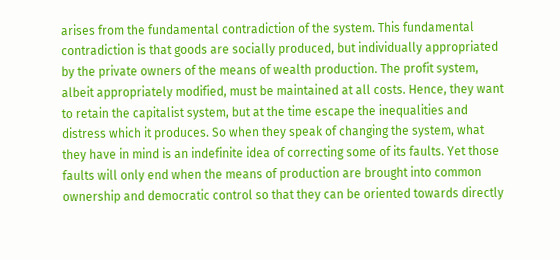arises from the fundamental contradiction of the system. This fundamental contradiction is that goods are socially produced, but individually appropriated by the private owners of the means of wealth production. The profit system, albeit appropriately modified, must be maintained at all costs. Hence, they want to retain the capitalist system, but at the time escape the inequalities and distress which it produces. So when they speak of changing the system, what they have in mind is an indefinite idea of correcting some of its faults. Yet those faults will only end when the means of production are brought into common ownership and democratic control so that they can be oriented towards directly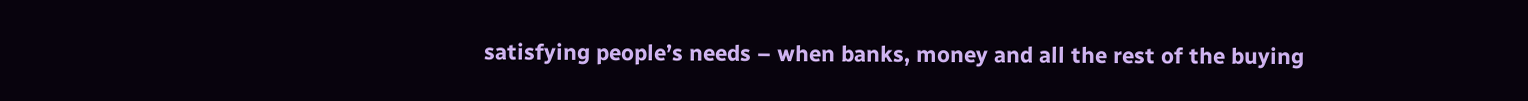satisfying people’s needs – when banks, money and all the rest of the buying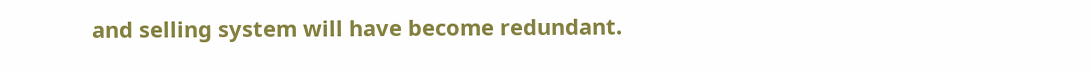and selling system will have become redundant.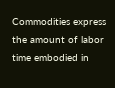Commodities express the amount of labor time embodied in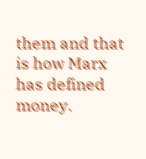them and that is how Marx has defined money.